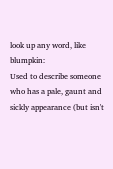look up any word, like blumpkin:
Used to describe someone who has a pale, gaunt and sickly appearance (but isn't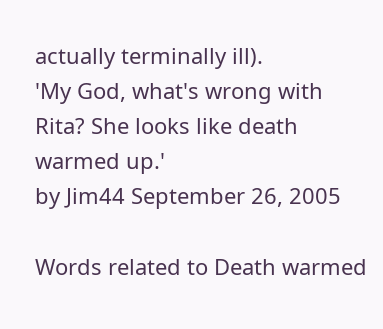actually terminally ill).
'My God, what's wrong with Rita? She looks like death warmed up.'
by Jim44 September 26, 2005

Words related to Death warmed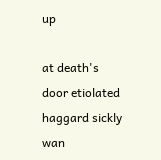up

at death's door etiolated haggard sickly wan